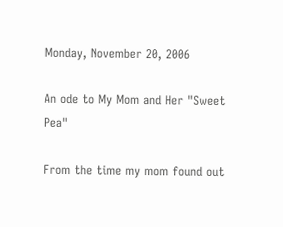Monday, November 20, 2006

An ode to My Mom and Her "Sweet Pea"

From the time my mom found out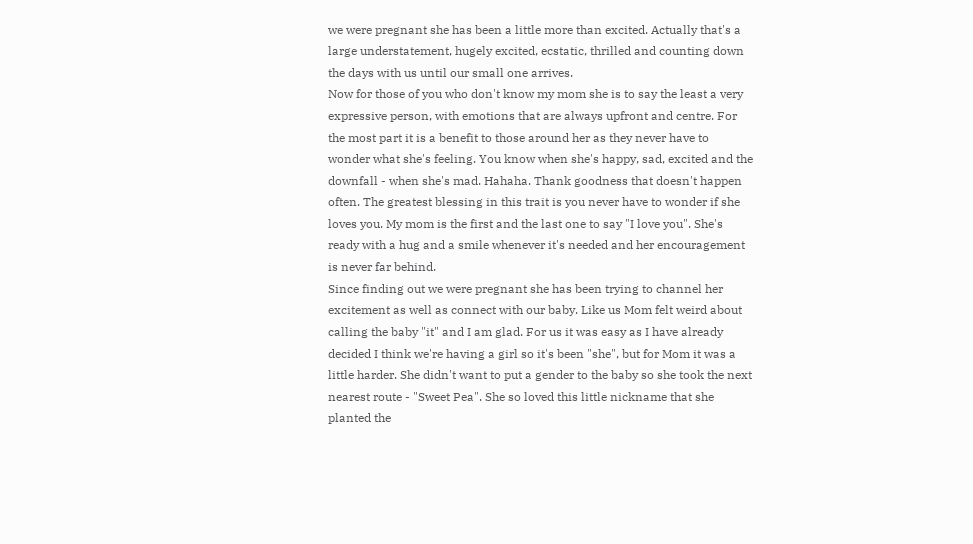we were pregnant she has been a little more than excited. Actually that's a large understatement, hugely excited, ecstatic, thrilled and counting down the days with us until our small one arrives.
Now for those of you who don't know my mom she is to say the least a very expressive person, with emotions that are always upfront and centre. For the most part it is a benefit to those around her as they never have to wonder what she's feeling. You know when she's happy, sad, excited and the downfall - when she's mad. Hahaha. Thank goodness that doesn't happen often. The greatest blessing in this trait is you never have to wonder if she loves you. My mom is the first and the last one to say "I love you". She's ready with a hug and a smile whenever it's needed and her encouragement is never far behind.
Since finding out we were pregnant she has been trying to channel her excitement as well as connect with our baby. Like us Mom felt weird about calling the baby "it" and I am glad. For us it was easy as I have already decided I think we're having a girl so it's been "she", but for Mom it was a little harder. She didn't want to put a gender to the baby so she took the next nearest route - "Sweet Pea". She so loved this little nickname that she planted the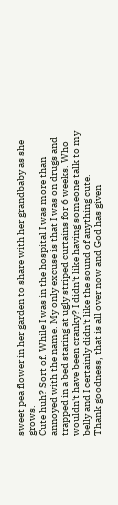sweet pea flower in her garden to share with her grandbaby as she grows.
Cute huh? Sort of. While I was in the hospital I was more than annoyed with the name. My only excuse is that I was on drugs and trapped in a bed staring at ugly striped curtains for 6 weeks. Who wouldn't have been cranky? I didn't like having someone talk to my belly and I certainly didn't like the sound of anything cute.
Thank goodness, that is all over now and God has given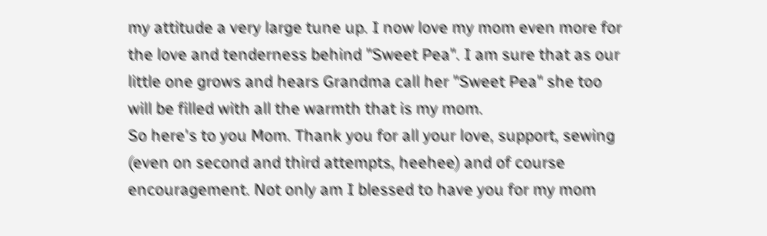my attitude a very large tune up. I now love my mom even more for the love and tenderness behind "Sweet Pea". I am sure that as our little one grows and hears Grandma call her "Sweet Pea" she too will be filled with all the warmth that is my mom.
So here's to you Mom. Thank you for all your love, support, sewing (even on second and third attempts, heehee) and of course encouragement. Not only am I blessed to have you for my mom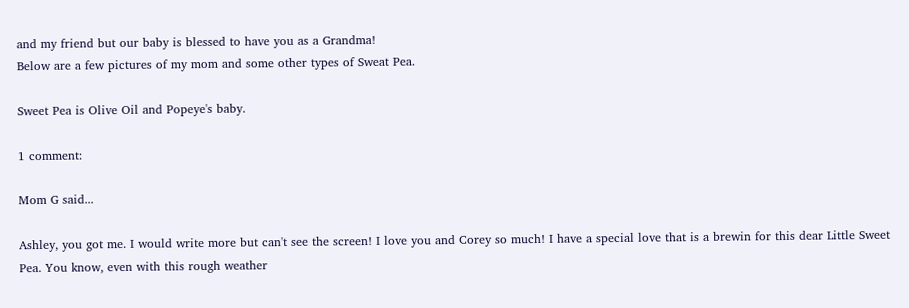and my friend but our baby is blessed to have you as a Grandma!
Below are a few pictures of my mom and some other types of Sweat Pea.

Sweet Pea is Olive Oil and Popeye's baby.

1 comment:

Mom G said...

Ashley, you got me. I would write more but can't see the screen! I love you and Corey so much! I have a special love that is a brewin for this dear Little Sweet Pea. You know, even with this rough weather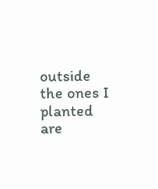outside the ones I planted are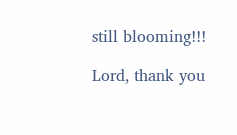still blooming!!!

Lord, thank you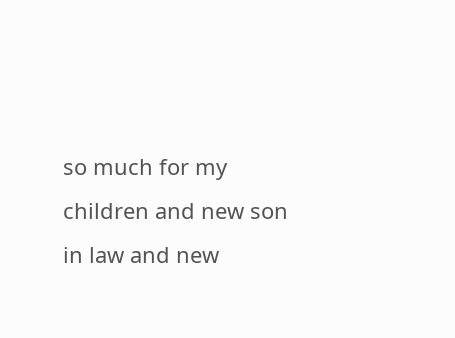so much for my children and new son in law and new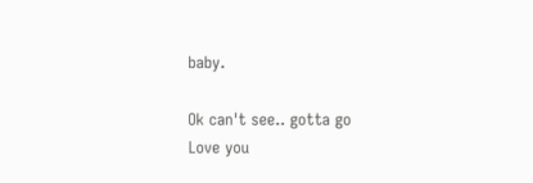baby.

Ok can't see.. gotta go
Love you